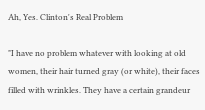Ah, Yes. Clinton's Real Problem

"I have no problem whatever with looking at old women, their hair turned gray (or white), their faces filled with wrinkles. They have a certain grandeur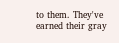to them. They've earned their gray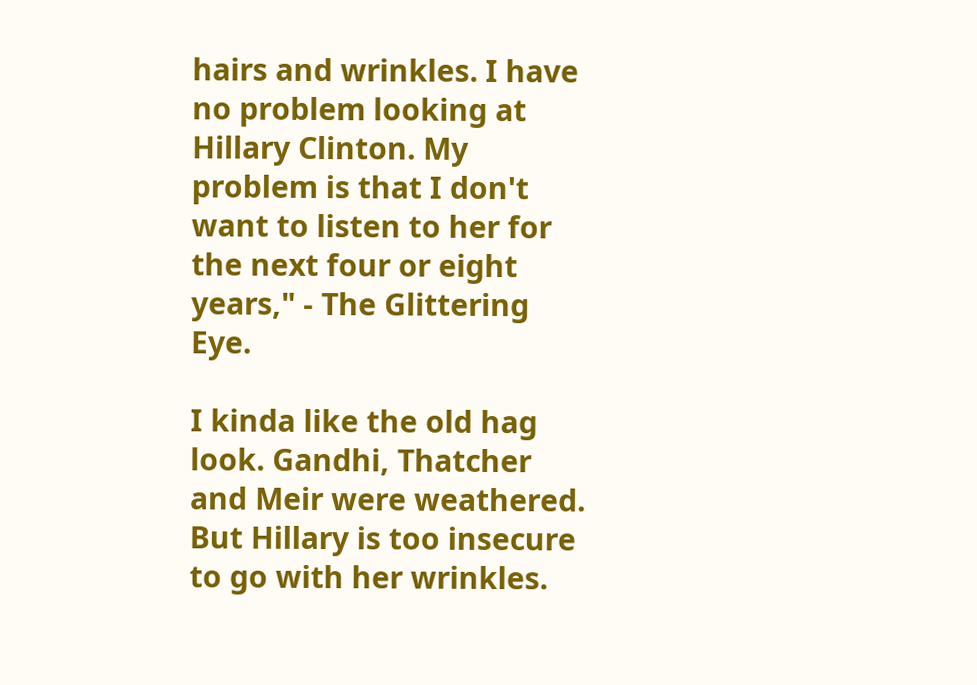hairs and wrinkles. I have no problem looking at Hillary Clinton. My problem is that I don't want to listen to her for the next four or eight years," - The Glittering Eye.

I kinda like the old hag look. Gandhi, Thatcher and Meir were weathered. But Hillary is too insecure to go with her wrinkles.